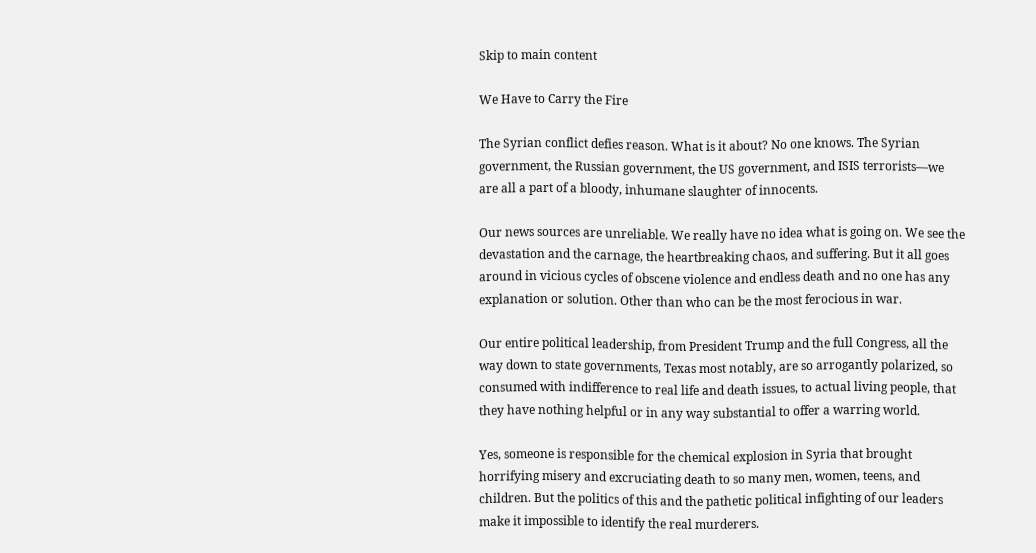Skip to main content

We Have to Carry the Fire

The Syrian conflict defies reason. What is it about? No one knows. The Syrian government, the Russian government, the US government, and ISIS terrorists—we are all a part of a bloody, inhumane slaughter of innocents.

Our news sources are unreliable. We really have no idea what is going on. We see the devastation and the carnage, the heartbreaking chaos, and suffering. But it all goes around in vicious cycles of obscene violence and endless death and no one has any explanation or solution. Other than who can be the most ferocious in war.

Our entire political leadership, from President Trump and the full Congress, all the way down to state governments, Texas most notably, are so arrogantly polarized, so consumed with indifference to real life and death issues, to actual living people, that they have nothing helpful or in any way substantial to offer a warring world.

Yes, someone is responsible for the chemical explosion in Syria that brought horrifying misery and excruciating death to so many men, women, teens, and children. But the politics of this and the pathetic political infighting of our leaders make it impossible to identify the real murderers.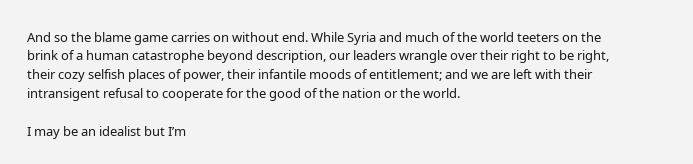And so the blame game carries on without end. While Syria and much of the world teeters on the brink of a human catastrophe beyond description, our leaders wrangle over their right to be right, their cozy selfish places of power, their infantile moods of entitlement; and we are left with their intransigent refusal to cooperate for the good of the nation or the world.

I may be an idealist but I’m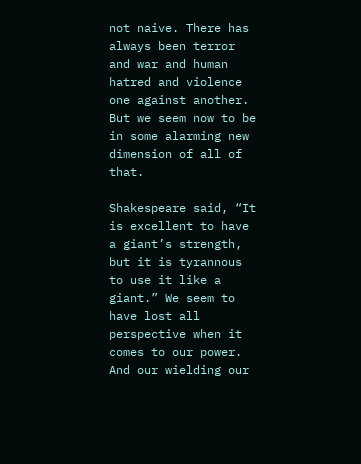not naive. There has always been terror and war and human hatred and violence one against another. But we seem now to be in some alarming new dimension of all of that.

Shakespeare said, “It is excellent to have a giant’s strength, but it is tyrannous to use it like a giant.” We seem to have lost all perspective when it comes to our power. And our wielding our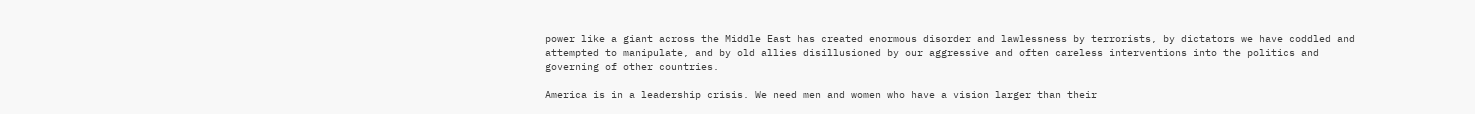power like a giant across the Middle East has created enormous disorder and lawlessness by terrorists, by dictators we have coddled and attempted to manipulate, and by old allies disillusioned by our aggressive and often careless interventions into the politics and governing of other countries.

America is in a leadership crisis. We need men and women who have a vision larger than their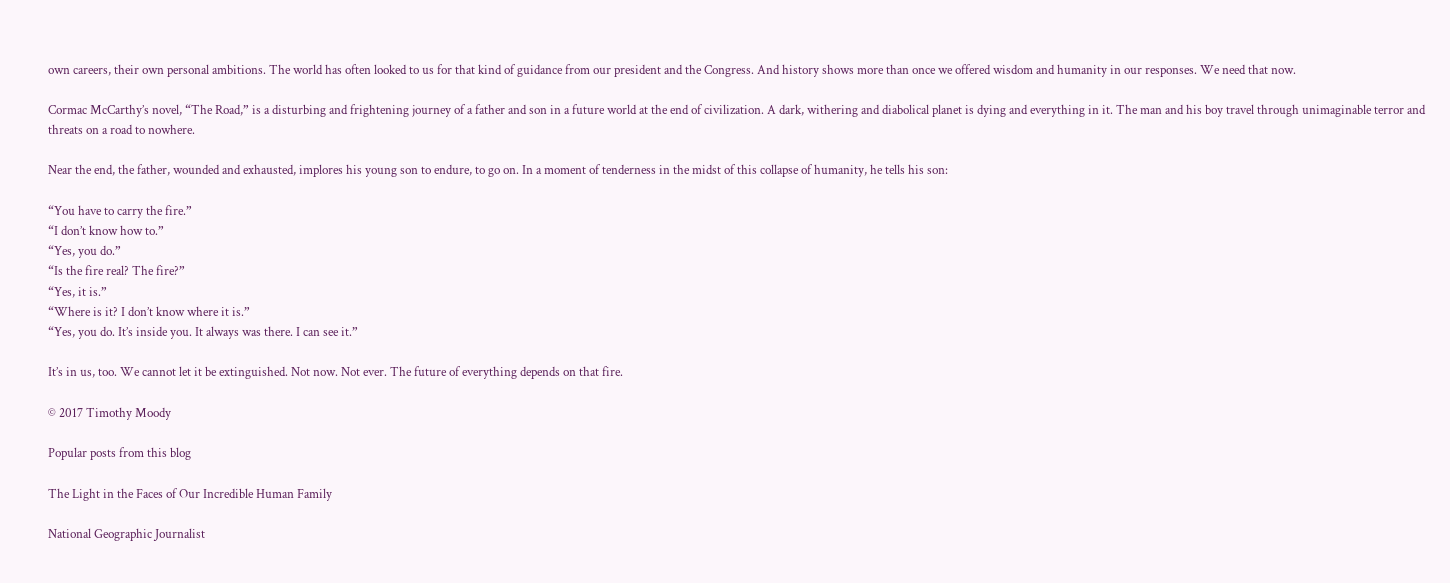own careers, their own personal ambitions. The world has often looked to us for that kind of guidance from our president and the Congress. And history shows more than once we offered wisdom and humanity in our responses. We need that now.

Cormac McCarthy’s novel, “The Road,” is a disturbing and frightening journey of a father and son in a future world at the end of civilization. A dark, withering and diabolical planet is dying and everything in it. The man and his boy travel through unimaginable terror and threats on a road to nowhere.

Near the end, the father, wounded and exhausted, implores his young son to endure, to go on. In a moment of tenderness in the midst of this collapse of humanity, he tells his son:

“You have to carry the fire.”
“I don’t know how to.”
“Yes, you do.”
“Is the fire real? The fire?”
“Yes, it is.”
“Where is it? I don’t know where it is.”
“Yes, you do. It’s inside you. It always was there. I can see it.”

It’s in us, too. We cannot let it be extinguished. Not now. Not ever. The future of everything depends on that fire.

© 2017 Timothy Moody

Popular posts from this blog

The Light in the Faces of Our Incredible Human Family

National Geographic Journalist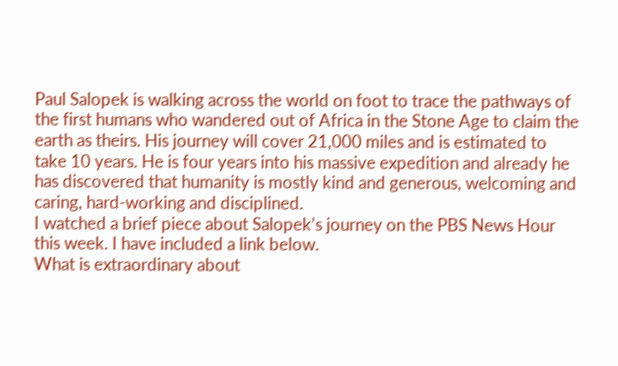Paul Salopek is walking across the world on foot to trace the pathways of the first humans who wandered out of Africa in the Stone Age to claim the earth as theirs. His journey will cover 21,000 miles and is estimated to take 10 years. He is four years into his massive expedition and already he has discovered that humanity is mostly kind and generous, welcoming and caring, hard-working and disciplined.
I watched a brief piece about Salopek’s journey on the PBS News Hour this week. I have included a link below.
What is extraordinary about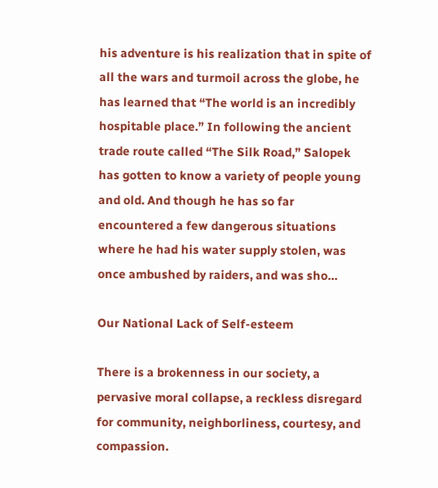his adventure is his realization that in spite of all the wars and turmoil across the globe, he has learned that “The world is an incredibly hospitable place.” In following the ancient trade route called “The Silk Road,” Salopek has gotten to know a variety of people young and old. And though he has so far encountered a few dangerous situations where he had his water supply stolen, was once ambushed by raiders, and was sho…

Our National Lack of Self-esteem

There is a brokenness in our society, a pervasive moral collapse, a reckless disregard for community, neighborliness, courtesy, and compassion.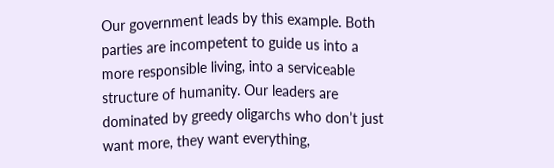Our government leads by this example. Both parties are incompetent to guide us into a more responsible living, into a serviceable structure of humanity. Our leaders are dominated by greedy oligarchs who don’t just want more, they want everything,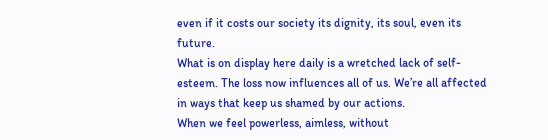even if it costs our society its dignity, its soul, even its future.
What is on display here daily is a wretched lack of self-esteem. The loss now influences all of us. We’re all affected in ways that keep us shamed by our actions.
When we feel powerless, aimless, without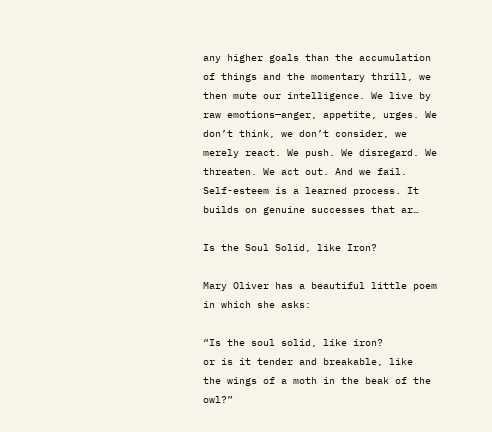any higher goals than the accumulation of things and the momentary thrill, we then mute our intelligence. We live by raw emotions—anger, appetite, urges. We don’t think, we don’t consider, we merely react. We push. We disregard. We threaten. We act out. And we fail.
Self-esteem is a learned process. It builds on genuine successes that ar…

Is the Soul Solid, like Iron?

Mary Oliver has a beautiful little poem in which she asks:

“Is the soul solid, like iron?
or is it tender and breakable, like
the wings of a moth in the beak of the owl?”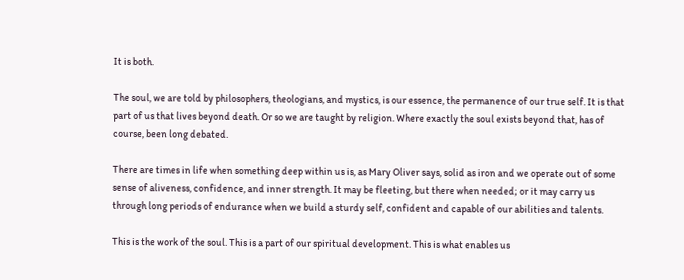It is both.

The soul, we are told by philosophers, theologians, and mystics, is our essence, the permanence of our true self. It is that part of us that lives beyond death. Or so we are taught by religion. Where exactly the soul exists beyond that, has of course, been long debated.

There are times in life when something deep within us is, as Mary Oliver says, solid as iron and we operate out of some sense of aliveness, confidence, and inner strength. It may be fleeting, but there when needed; or it may carry us through long periods of endurance when we build a sturdy self, confident and capable of our abilities and talents.

This is the work of the soul. This is a part of our spiritual development. This is what enables us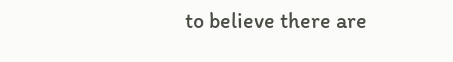to believe there are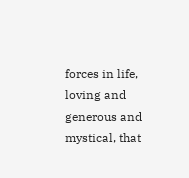forces in life, loving and generous and mystical, that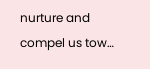nurture and compel us tow…